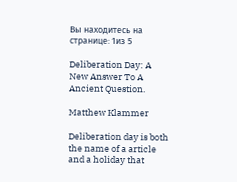Вы находитесь на странице: 1из 5

Deliberation Day: A New Answer To A Ancient Question.

Matthew Klammer

Deliberation day is both the name of a article and a holiday that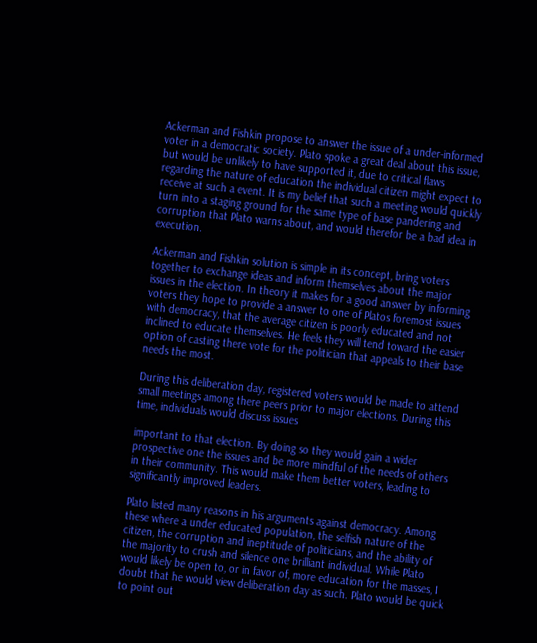Ackerman and Fishkin propose to answer the issue of a under-informed voter in a democratic society. Plato spoke a great deal about this issue, but would be unlikely to have supported it, due to critical flaws regarding the nature of education the individual citizen might expect to receive at such a event. It is my belief that such a meeting would quickly turn into a staging ground for the same type of base pandering and corruption that Plato warns about, and would therefor be a bad idea in execution.

Ackerman and Fishkin solution is simple in its concept, bring voters together to exchange ideas and inform themselves about the major issues in the election. In theory it makes for a good answer by informing voters they hope to provide a answer to one of Platos foremost issues with democracy, that the average citizen is poorly educated and not inclined to educate themselves. He feels they will tend toward the easier option of casting there vote for the politician that appeals to their base needs the most.

During this deliberation day, registered voters would be made to attend small meetings among there peers prior to major elections. During this time, individuals would discuss issues

important to that election. By doing so they would gain a wider prospective one the issues and be more mindful of the needs of others in their community. This would make them better voters, leading to significantly improved leaders.

Plato listed many reasons in his arguments against democracy. Among these where a under educated population, the selfish nature of the citizen, the corruption and ineptitude of politicians, and the ability of the majority to crush and silence one brilliant individual. While Plato would likely be open to, or in favor of, more education for the masses, I doubt that he would view deliberation day as such. Plato would be quick to point out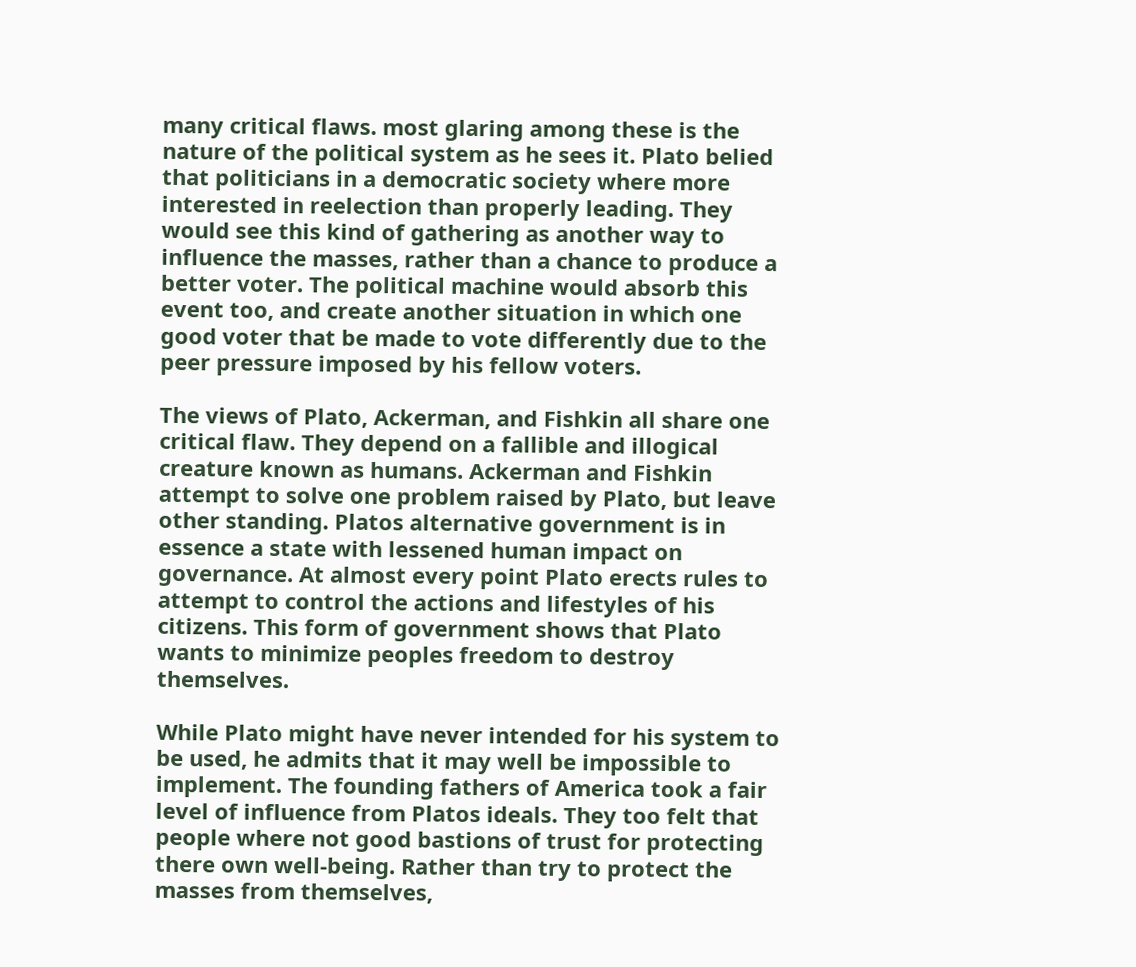many critical flaws. most glaring among these is the nature of the political system as he sees it. Plato belied that politicians in a democratic society where more interested in reelection than properly leading. They would see this kind of gathering as another way to influence the masses, rather than a chance to produce a better voter. The political machine would absorb this event too, and create another situation in which one good voter that be made to vote differently due to the peer pressure imposed by his fellow voters.

The views of Plato, Ackerman, and Fishkin all share one critical flaw. They depend on a fallible and illogical creature known as humans. Ackerman and Fishkin attempt to solve one problem raised by Plato, but leave other standing. Platos alternative government is in essence a state with lessened human impact on governance. At almost every point Plato erects rules to attempt to control the actions and lifestyles of his citizens. This form of government shows that Plato wants to minimize peoples freedom to destroy themselves.

While Plato might have never intended for his system to be used, he admits that it may well be impossible to implement. The founding fathers of America took a fair level of influence from Platos ideals. They too felt that people where not good bastions of trust for protecting there own well-being. Rather than try to protect the masses from themselves,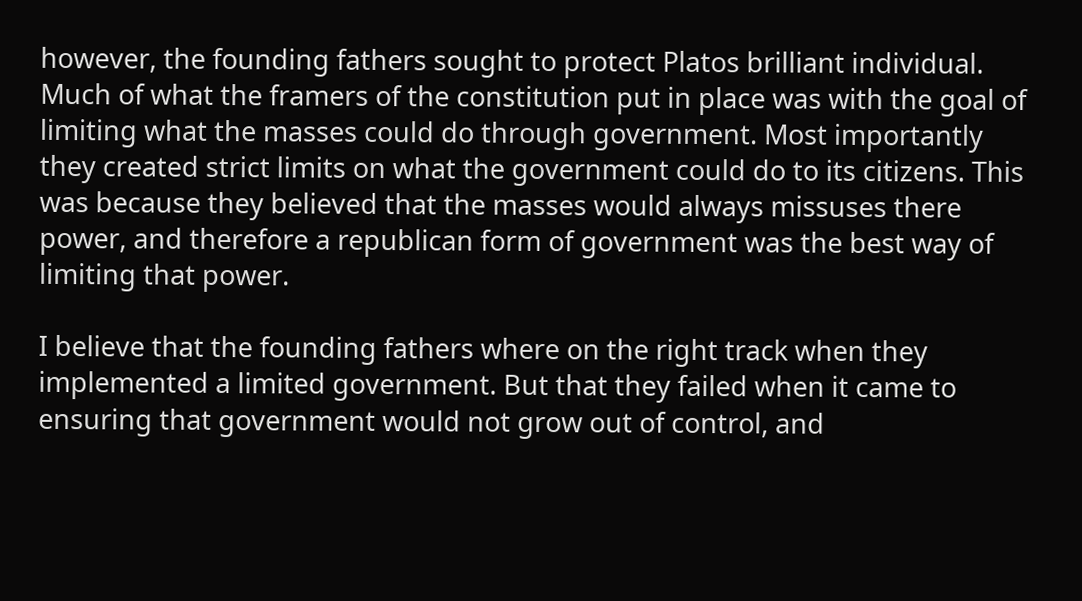however, the founding fathers sought to protect Platos brilliant individual. Much of what the framers of the constitution put in place was with the goal of limiting what the masses could do through government. Most importantly they created strict limits on what the government could do to its citizens. This was because they believed that the masses would always missuses there power, and therefore a republican form of government was the best way of limiting that power.

I believe that the founding fathers where on the right track when they implemented a limited government. But that they failed when it came to ensuring that government would not grow out of control, and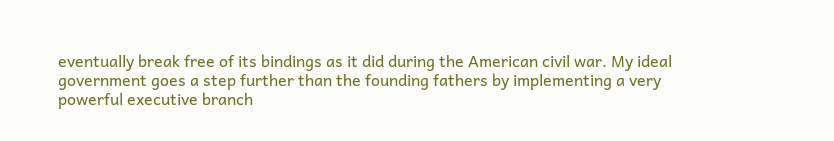eventually break free of its bindings as it did during the American civil war. My ideal government goes a step further than the founding fathers by implementing a very powerful executive branch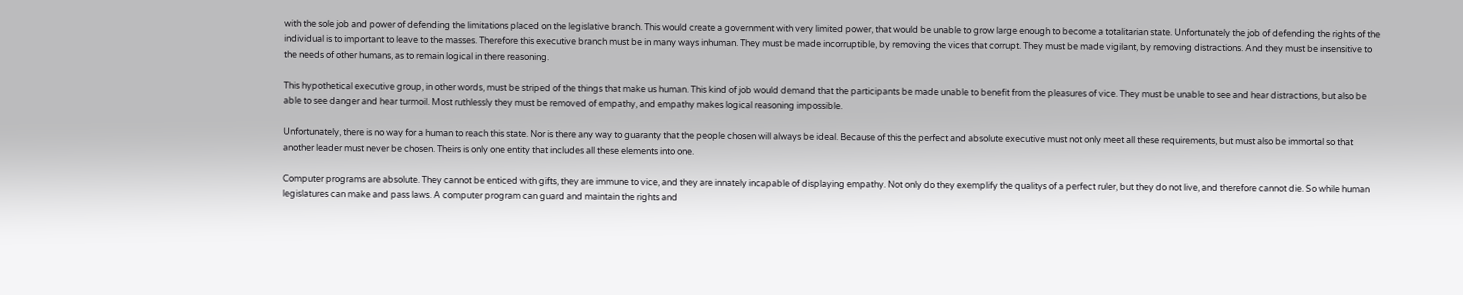with the sole job and power of defending the limitations placed on the legislative branch. This would create a government with very limited power, that would be unable to grow large enough to become a totalitarian state. Unfortunately the job of defending the rights of the individual is to important to leave to the masses. Therefore this executive branch must be in many ways inhuman. They must be made incorruptible, by removing the vices that corrupt. They must be made vigilant, by removing distractions. And they must be insensitive to the needs of other humans, as to remain logical in there reasoning.

This hypothetical executive group, in other words, must be striped of the things that make us human. This kind of job would demand that the participants be made unable to benefit from the pleasures of vice. They must be unable to see and hear distractions, but also be able to see danger and hear turmoil. Most ruthlessly they must be removed of empathy, and empathy makes logical reasoning impossible.

Unfortunately, there is no way for a human to reach this state. Nor is there any way to guaranty that the people chosen will always be ideal. Because of this the perfect and absolute executive must not only meet all these requirements, but must also be immortal so that another leader must never be chosen. Theirs is only one entity that includes all these elements into one.

Computer programs are absolute. They cannot be enticed with gifts, they are immune to vice, and they are innately incapable of displaying empathy. Not only do they exemplify the qualitys of a perfect ruler, but they do not live, and therefore cannot die. So while human legislatures can make and pass laws. A computer program can guard and maintain the rights and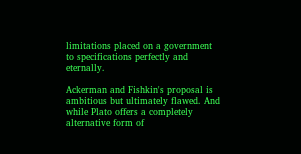limitations placed on a government to specifications perfectly and eternally.

Ackerman and Fishkin's proposal is ambitious but ultimately flawed. And while Plato offers a completely alternative form of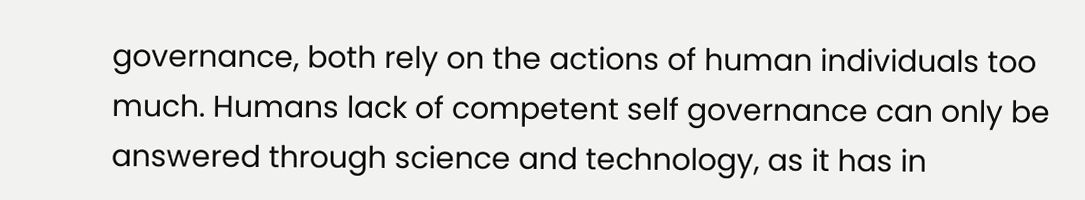governance, both rely on the actions of human individuals too much. Humans lack of competent self governance can only be answered through science and technology, as it has in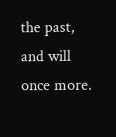the past, and will once more.